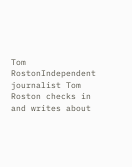Tom RostonIndependent journalist Tom Roston checks in and writes about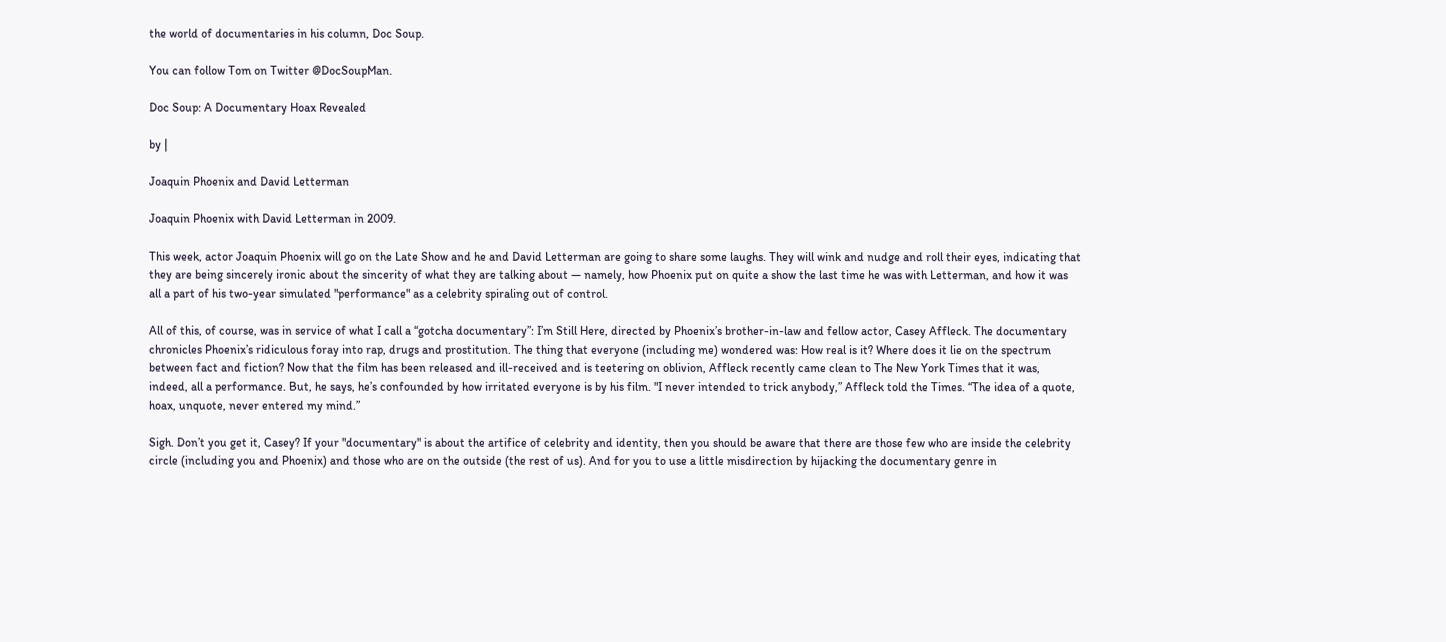the world of documentaries in his column, Doc Soup.

You can follow Tom on Twitter @DocSoupMan.

Doc Soup: A Documentary Hoax Revealed

by |

Joaquin Phoenix and David Letterman

Joaquin Phoenix with David Letterman in 2009.

This week, actor Joaquin Phoenix will go on the Late Show and he and David Letterman are going to share some laughs. They will wink and nudge and roll their eyes, indicating that they are being sincerely ironic about the sincerity of what they are talking about — namely, how Phoenix put on quite a show the last time he was with Letterman, and how it was all a part of his two-year simulated "performance" as a celebrity spiraling out of control.

All of this, of course, was in service of what I call a “gotcha documentary”: I’m Still Here, directed by Phoenix’s brother-in-law and fellow actor, Casey Affleck. The documentary chronicles Phoenix’s ridiculous foray into rap, drugs and prostitution. The thing that everyone (including me) wondered was: How real is it? Where does it lie on the spectrum between fact and fiction? Now that the film has been released and ill-received and is teetering on oblivion, Affleck recently came clean to The New York Times that it was, indeed, all a performance. But, he says, he’s confounded by how irritated everyone is by his film. "I never intended to trick anybody,” Affleck told the Times. “The idea of a quote, hoax, unquote, never entered my mind.”

Sigh. Don’t you get it, Casey? If your "documentary" is about the artifice of celebrity and identity, then you should be aware that there are those few who are inside the celebrity circle (including you and Phoenix) and those who are on the outside (the rest of us). And for you to use a little misdirection by hijacking the documentary genre in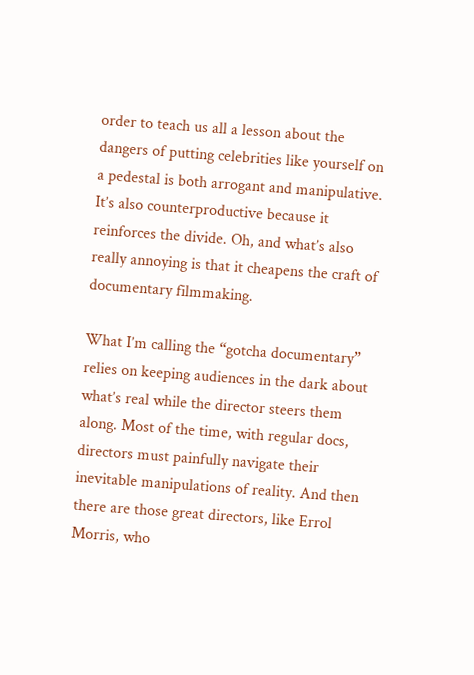order to teach us all a lesson about the dangers of putting celebrities like yourself on a pedestal is both arrogant and manipulative. It’s also counterproductive because it reinforces the divide. Oh, and what’s also really annoying is that it cheapens the craft of documentary filmmaking.

What I’m calling the “gotcha documentary” relies on keeping audiences in the dark about what’s real while the director steers them along. Most of the time, with regular docs, directors must painfully navigate their inevitable manipulations of reality. And then there are those great directors, like Errol Morris, who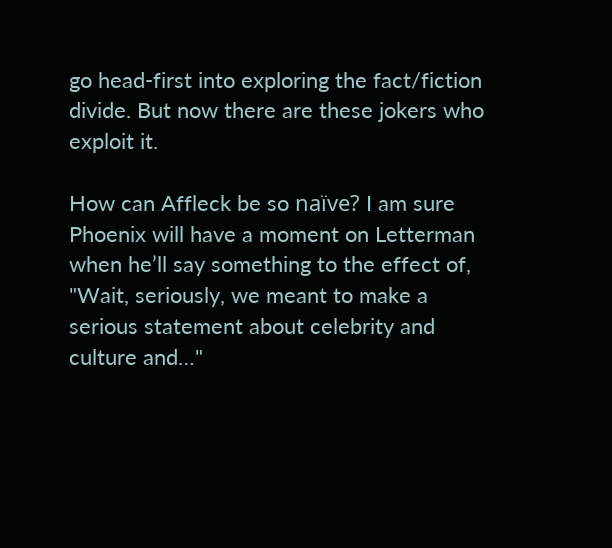go head-first into exploring the fact/fiction divide. But now there are these jokers who exploit it.

How can Affleck be so naïve? I am sure Phoenix will have a moment on Letterman when he’ll say something to the effect of, "Wait, seriously, we meant to make a serious statement about celebrity and culture and…"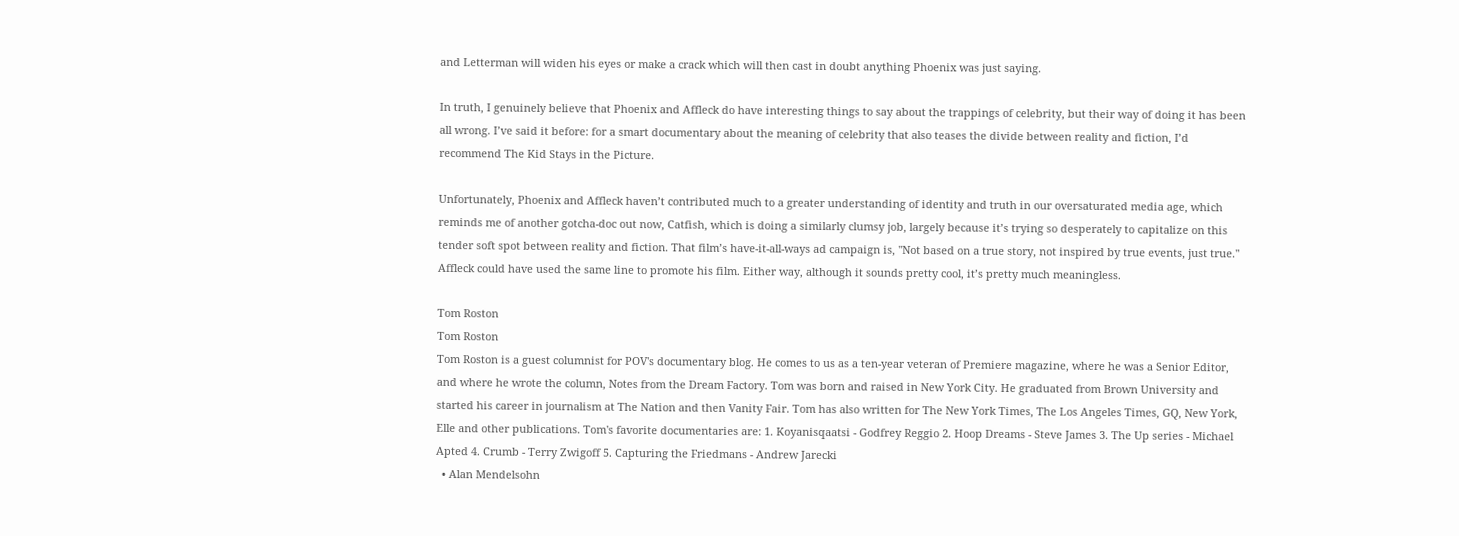and Letterman will widen his eyes or make a crack which will then cast in doubt anything Phoenix was just saying.

In truth, I genuinely believe that Phoenix and Affleck do have interesting things to say about the trappings of celebrity, but their way of doing it has been all wrong. I’ve said it before: for a smart documentary about the meaning of celebrity that also teases the divide between reality and fiction, I’d recommend The Kid Stays in the Picture.

Unfortunately, Phoenix and Affleck haven’t contributed much to a greater understanding of identity and truth in our oversaturated media age, which reminds me of another gotcha-doc out now, Catfish, which is doing a similarly clumsy job, largely because it’s trying so desperately to capitalize on this tender soft spot between reality and fiction. That film’s have-it-all-ways ad campaign is, "Not based on a true story, not inspired by true events, just true." Affleck could have used the same line to promote his film. Either way, although it sounds pretty cool, it’s pretty much meaningless.

Tom Roston
Tom Roston
Tom Roston is a guest columnist for POV's documentary blog. He comes to us as a ten-year veteran of Premiere magazine, where he was a Senior Editor, and where he wrote the column, Notes from the Dream Factory. Tom was born and raised in New York City. He graduated from Brown University and started his career in journalism at The Nation and then Vanity Fair. Tom has also written for The New York Times, The Los Angeles Times, GQ, New York, Elle and other publications. Tom's favorite documentaries are: 1. Koyanisqaatsi - Godfrey Reggio 2. Hoop Dreams - Steve James 3. The Up series - Michael Apted 4. Crumb - Terry Zwigoff 5. Capturing the Friedmans - Andrew Jarecki
  • Alan Mendelsohn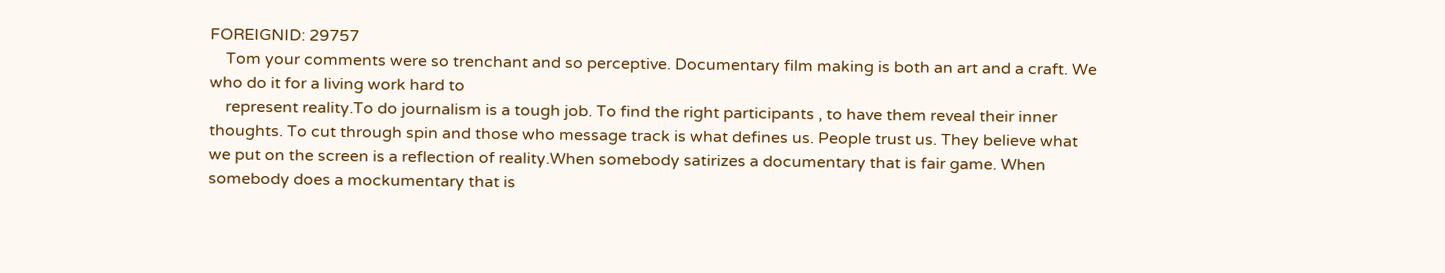FOREIGNID: 29757
    Tom your comments were so trenchant and so perceptive. Documentary film making is both an art and a craft. We who do it for a living work hard to
    represent reality.To do journalism is a tough job. To find the right participants , to have them reveal their inner thoughts. To cut through spin and those who message track is what defines us. People trust us. They believe what we put on the screen is a reflection of reality.When somebody satirizes a documentary that is fair game. When somebody does a mockumentary that is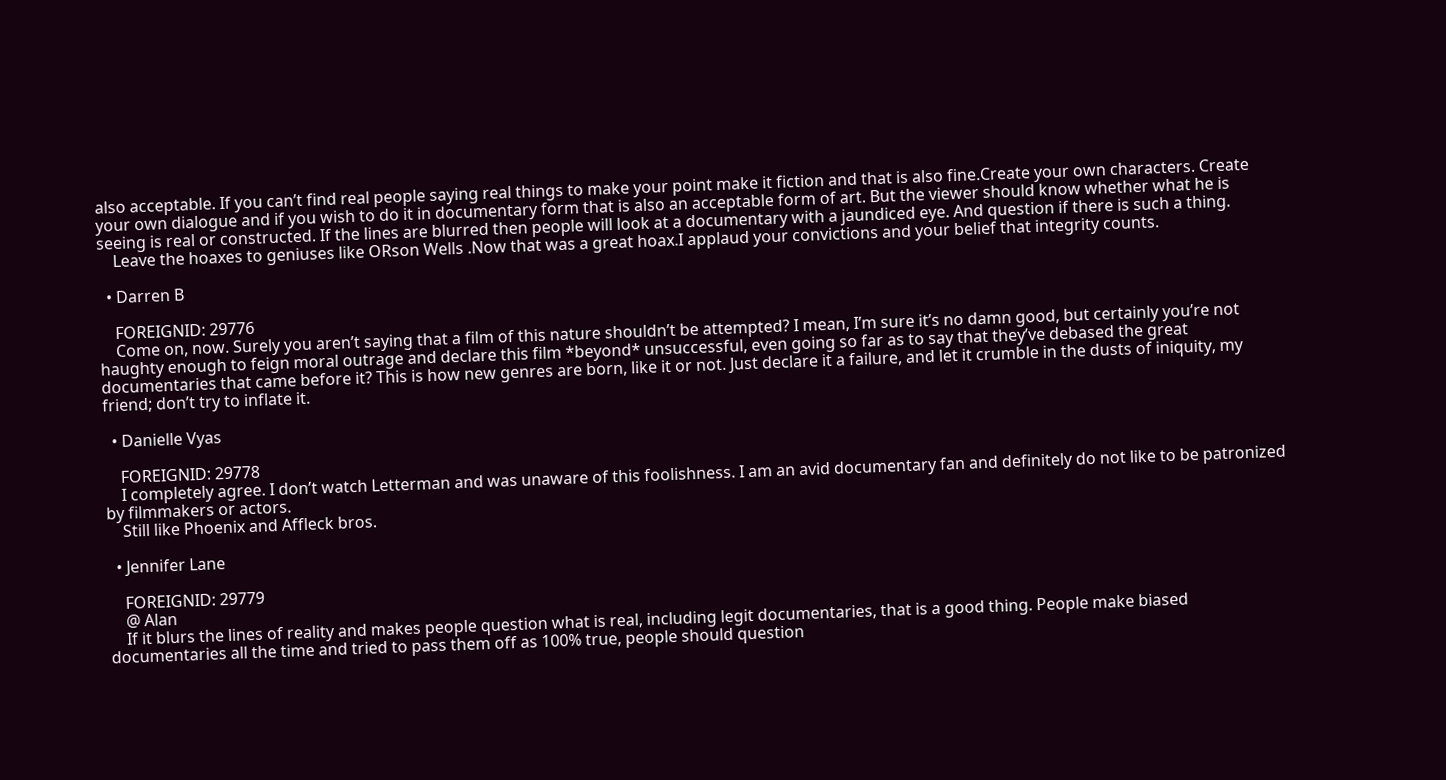also acceptable. If you can’t find real people saying real things to make your point make it fiction and that is also fine.Create your own characters. Create your own dialogue and if you wish to do it in documentary form that is also an acceptable form of art. But the viewer should know whether what he is seeing is real or constructed. If the lines are blurred then people will look at a documentary with a jaundiced eye. And question if there is such a thing.
    Leave the hoaxes to geniuses like ORson Wells .Now that was a great hoax.I applaud your convictions and your belief that integrity counts.

  • Darren B

    FOREIGNID: 29776
    Come on, now. Surely you aren’t saying that a film of this nature shouldn’t be attempted? I mean, I’m sure it’s no damn good, but certainly you’re not haughty enough to feign moral outrage and declare this film *beyond* unsuccessful, even going so far as to say that they’ve debased the great documentaries that came before it? This is how new genres are born, like it or not. Just declare it a failure, and let it crumble in the dusts of iniquity, my friend; don’t try to inflate it.

  • Danielle Vyas

    FOREIGNID: 29778
    I completely agree. I don’t watch Letterman and was unaware of this foolishness. I am an avid documentary fan and definitely do not like to be patronized by filmmakers or actors.
    Still like Phoenix and Affleck bros.

  • Jennifer Lane

    FOREIGNID: 29779
    @ Alan
    If it blurs the lines of reality and makes people question what is real, including legit documentaries, that is a good thing. People make biased documentaries all the time and tried to pass them off as 100% true, people should question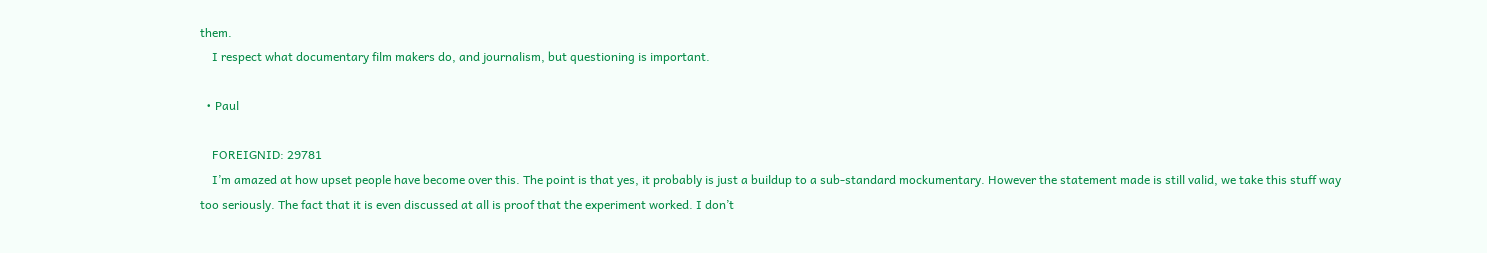them.
    I respect what documentary film makers do, and journalism, but questioning is important.

  • Paul

    FOREIGNID: 29781
    I’m amazed at how upset people have become over this. The point is that yes, it probably is just a buildup to a sub-standard mockumentary. However the statement made is still valid, we take this stuff way too seriously. The fact that it is even discussed at all is proof that the experiment worked. I don’t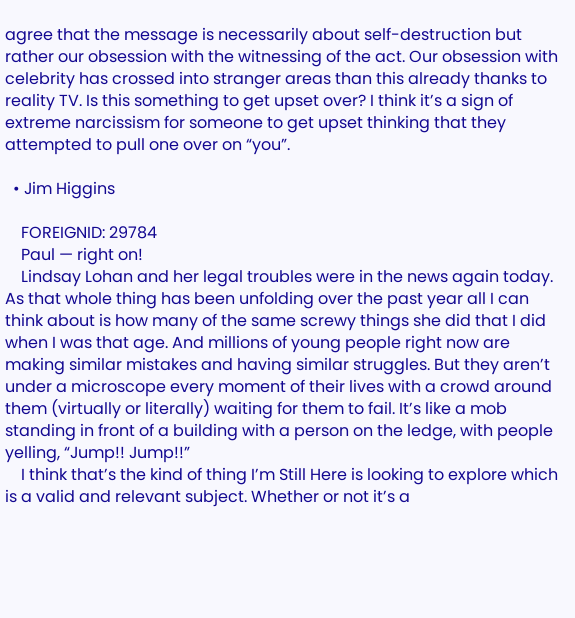agree that the message is necessarily about self-destruction but rather our obsession with the witnessing of the act. Our obsession with celebrity has crossed into stranger areas than this already thanks to reality TV. Is this something to get upset over? I think it’s a sign of extreme narcissism for someone to get upset thinking that they attempted to pull one over on “you”.

  • Jim Higgins

    FOREIGNID: 29784
    Paul — right on!
    Lindsay Lohan and her legal troubles were in the news again today. As that whole thing has been unfolding over the past year all I can think about is how many of the same screwy things she did that I did when I was that age. And millions of young people right now are making similar mistakes and having similar struggles. But they aren’t under a microscope every moment of their lives with a crowd around them (virtually or literally) waiting for them to fail. It’s like a mob standing in front of a building with a person on the ledge, with people yelling, “Jump!! Jump!!”
    I think that’s the kind of thing I’m Still Here is looking to explore which is a valid and relevant subject. Whether or not it’s a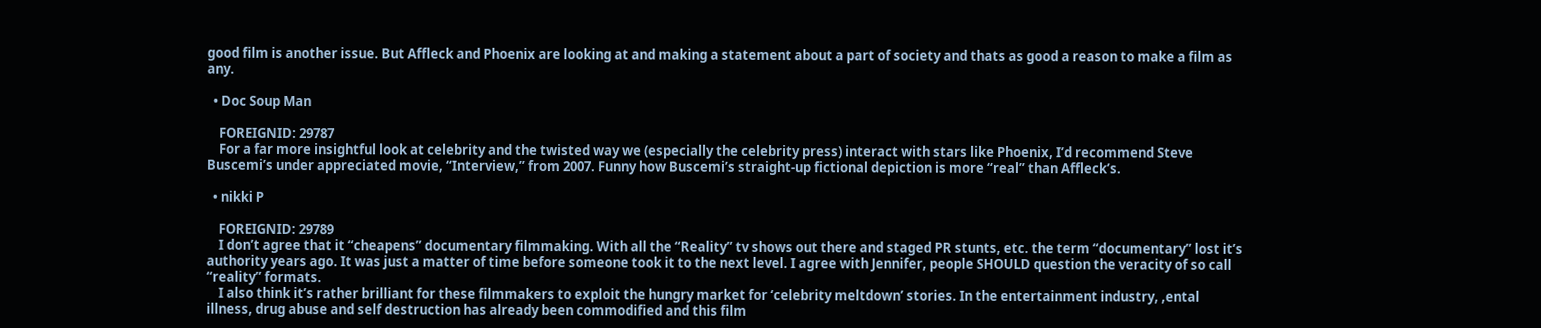good film is another issue. But Affleck and Phoenix are looking at and making a statement about a part of society and thats as good a reason to make a film as any.

  • Doc Soup Man

    FOREIGNID: 29787
    For a far more insightful look at celebrity and the twisted way we (especially the celebrity press) interact with stars like Phoenix, I’d recommend Steve Buscemi’s under appreciated movie, “Interview,” from 2007. Funny how Buscemi’s straight-up fictional depiction is more “real” than Affleck’s.

  • nikki P

    FOREIGNID: 29789
    I don’t agree that it “cheapens” documentary filmmaking. With all the “Reality” tv shows out there and staged PR stunts, etc. the term “documentary” lost it’s authority years ago. It was just a matter of time before someone took it to the next level. I agree with Jennifer, people SHOULD question the veracity of so call “reality” formats.
    I also think it’s rather brilliant for these filmmakers to exploit the hungry market for ‘celebrity meltdown’ stories. In the entertainment industry, ,ental illness, drug abuse and self destruction has already been commodified and this film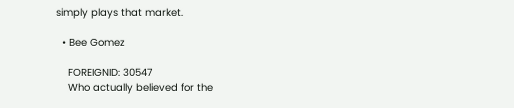simply plays that market.

  • Bee Gomez

    FOREIGNID: 30547
    Who actually believed for the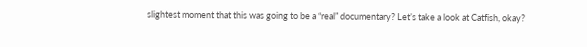slightest moment that this was going to be a “real” documentary? Let’s take a look at Catfish, okay?